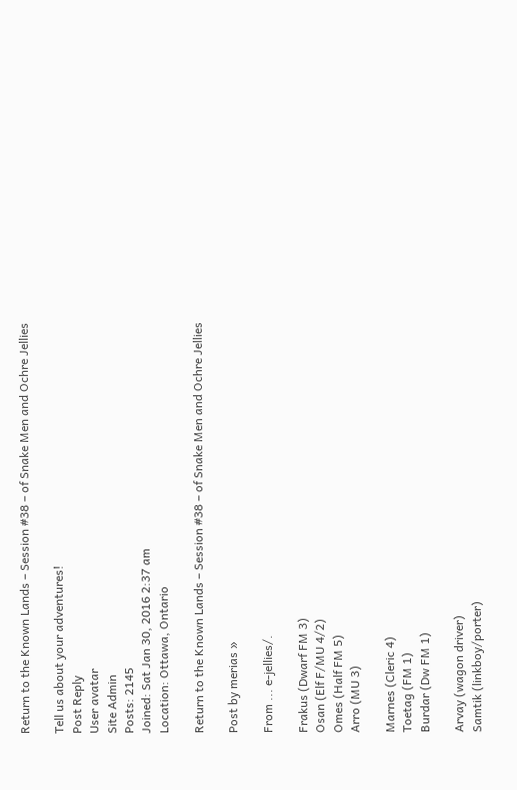Return to the Known Lands – Session #38 – of Snake Men and Ochre Jellies

Tell us about your adventures!
Post Reply
User avatar
Site Admin
Posts: 2145
Joined: Sat Jan 30, 2016 2:37 am
Location: Ottawa, Ontario

Return to the Known Lands – Session #38 – of Snake Men and Ochre Jellies

Post by merias »

From ... e-jellies/.

Frakus (Dwarf FM 3)
Osan (Elf F/MU 4/2)
Omes (Half FM 5)
Arro (MU 3)

Marnes (Cleric 4)
Toetag (FM 1)
Burdar (Dw FM 1)

Arvay (wagon driver)
Samtik (linkboy/porter)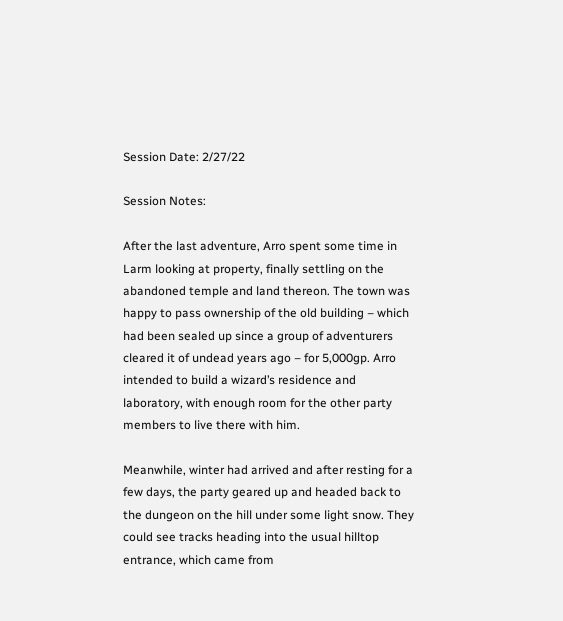Session Date: 2/27/22

Session Notes:

After the last adventure, Arro spent some time in Larm looking at property, finally settling on the abandoned temple and land thereon. The town was happy to pass ownership of the old building – which had been sealed up since a group of adventurers cleared it of undead years ago – for 5,000gp. Arro intended to build a wizard’s residence and laboratory, with enough room for the other party members to live there with him.

Meanwhile, winter had arrived and after resting for a few days, the party geared up and headed back to the dungeon on the hill under some light snow. They could see tracks heading into the usual hilltop entrance, which came from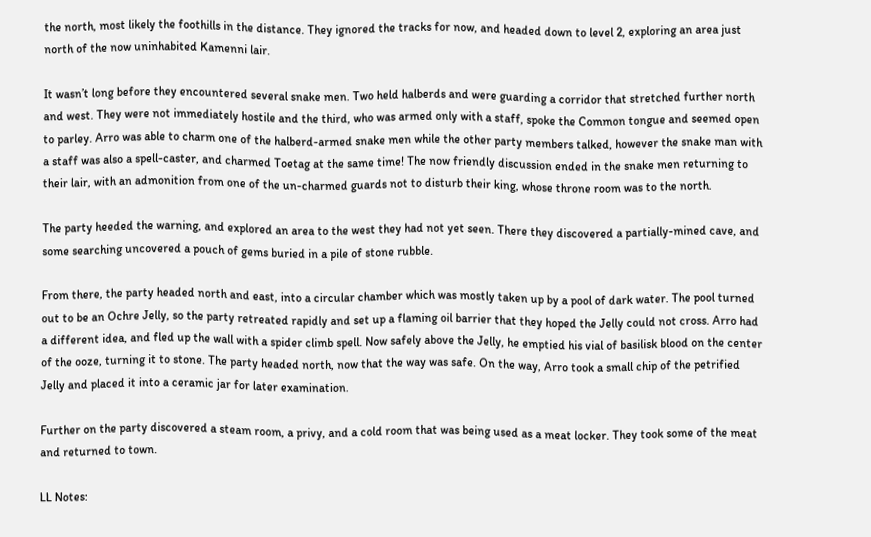the north, most likely the foothills in the distance. They ignored the tracks for now, and headed down to level 2, exploring an area just north of the now uninhabited Kamenni lair.

It wasn’t long before they encountered several snake men. Two held halberds and were guarding a corridor that stretched further north and west. They were not immediately hostile and the third, who was armed only with a staff, spoke the Common tongue and seemed open to parley. Arro was able to charm one of the halberd-armed snake men while the other party members talked, however the snake man with a staff was also a spell-caster, and charmed Toetag at the same time! The now friendly discussion ended in the snake men returning to their lair, with an admonition from one of the un-charmed guards not to disturb their king, whose throne room was to the north.

The party heeded the warning, and explored an area to the west they had not yet seen. There they discovered a partially-mined cave, and some searching uncovered a pouch of gems buried in a pile of stone rubble.

From there, the party headed north and east, into a circular chamber which was mostly taken up by a pool of dark water. The pool turned out to be an Ochre Jelly, so the party retreated rapidly and set up a flaming oil barrier that they hoped the Jelly could not cross. Arro had a different idea, and fled up the wall with a spider climb spell. Now safely above the Jelly, he emptied his vial of basilisk blood on the center of the ooze, turning it to stone. The party headed north, now that the way was safe. On the way, Arro took a small chip of the petrified Jelly and placed it into a ceramic jar for later examination.

Further on the party discovered a steam room, a privy, and a cold room that was being used as a meat locker. They took some of the meat and returned to town.

LL Notes: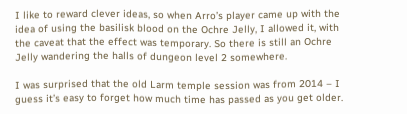I like to reward clever ideas, so when Arro’s player came up with the idea of using the basilisk blood on the Ochre Jelly, I allowed it, with the caveat that the effect was temporary. So there is still an Ochre Jelly wandering the halls of dungeon level 2 somewhere.

I was surprised that the old Larm temple session was from 2014 – I guess it’s easy to forget how much time has passed as you get older.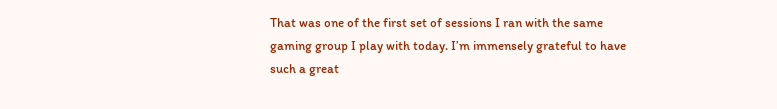That was one of the first set of sessions I ran with the same gaming group I play with today. I’m immensely grateful to have such a great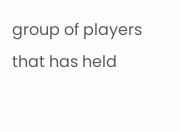group of players that has held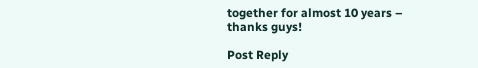together for almost 10 years – thanks guys!

Post Reply